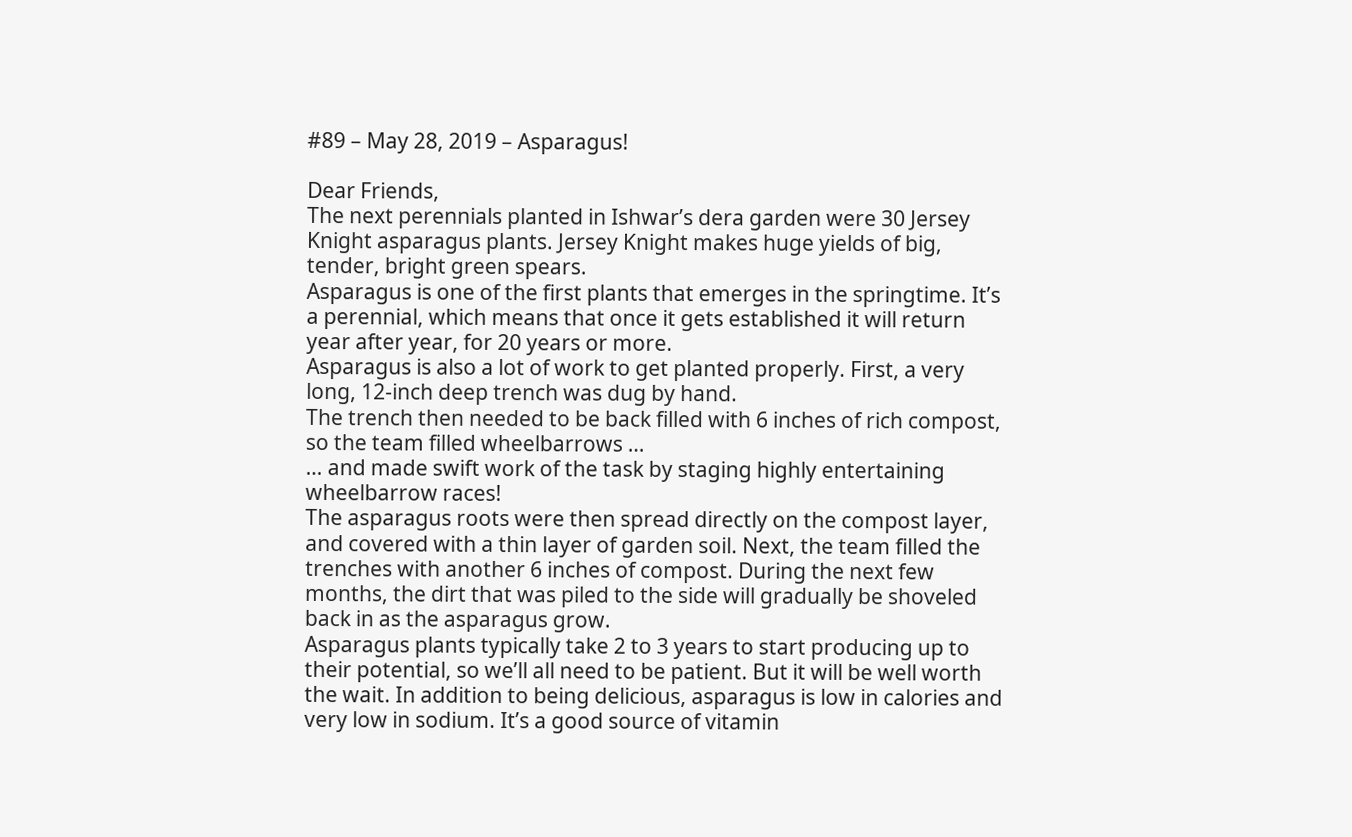#89 – May 28, 2019 – Asparagus!

Dear Friends,
The next perennials planted in Ishwar’s dera garden were 30 Jersey Knight asparagus plants. Jersey Knight makes huge yields of big, tender, bright green spears.
Asparagus is one of the first plants that emerges in the springtime. It’s a perennial, which means that once it gets established it will return year after year, for 20 years or more.
Asparagus is also a lot of work to get planted properly. First, a very long, 12-inch deep trench was dug by hand.
The trench then needed to be back filled with 6 inches of rich compost, so the team filled wheelbarrows …
… and made swift work of the task by staging highly entertaining wheelbarrow races!
The asparagus roots were then spread directly on the compost layer, and covered with a thin layer of garden soil. Next, the team filled the trenches with another 6 inches of compost. During the next few months, the dirt that was piled to the side will gradually be shoveled back in as the asparagus grow.
Asparagus plants typically take 2 to 3 years to start producing up to their potential, so we’ll all need to be patient. But it will be well worth the wait. In addition to being delicious, asparagus is low in calories and very low in sodium. It’s a good source of vitamin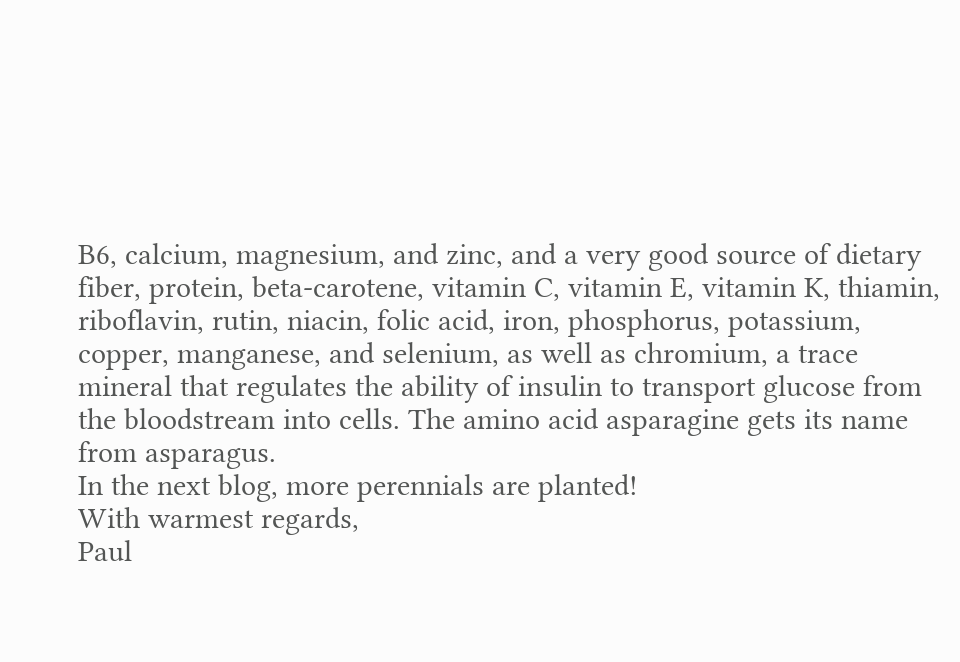B6, calcium, magnesium, and zinc, and a very good source of dietary fiber, protein, beta-carotene, vitamin C, vitamin E, vitamin K, thiamin, riboflavin, rutin, niacin, folic acid, iron, phosphorus, potassium, copper, manganese, and selenium, as well as chromium, a trace mineral that regulates the ability of insulin to transport glucose from the bloodstream into cells. The amino acid asparagine gets its name from asparagus.
In the next blog, more perennials are planted!
With warmest regards,
Paul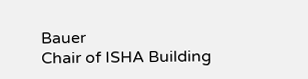Bauer
Chair of ISHA Building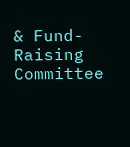& Fund-Raising Committee